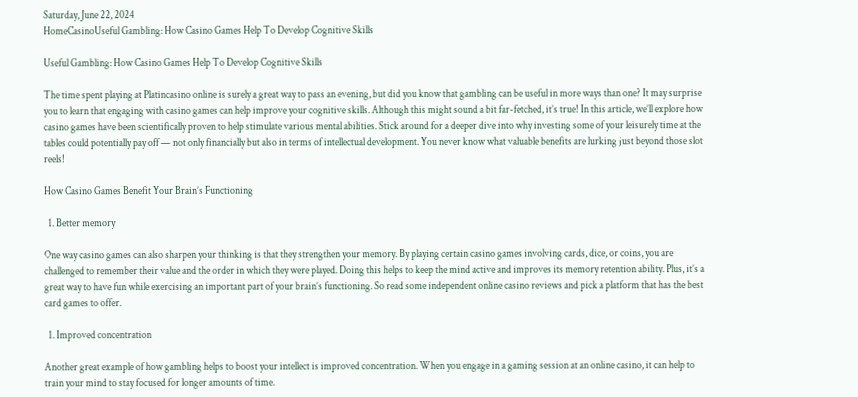Saturday, June 22, 2024
HomeCasinoUseful Gambling: How Casino Games Help To Develop Cognitive Skills

Useful Gambling: How Casino Games Help To Develop Cognitive Skills

The time spent playing at Platincasino online is surely a great way to pass an evening, but did you know that gambling can be useful in more ways than one? It may surprise you to learn that engaging with casino games can help improve your cognitive skills. Although this might sound a bit far-fetched, it’s true! In this article, we’ll explore how casino games have been scientifically proven to help stimulate various mental abilities. Stick around for a deeper dive into why investing some of your leisurely time at the tables could potentially pay off — not only financially but also in terms of intellectual development. You never know what valuable benefits are lurking just beyond those slot reels!

How Casino Games Benefit Your Brain’s Functioning

  1. Better memory

One way casino games can also sharpen your thinking is that they strengthen your memory. By playing certain casino games involving cards, dice, or coins, you are challenged to remember their value and the order in which they were played. Doing this helps to keep the mind active and improves its memory retention ability. Plus, it’s a great way to have fun while exercising an important part of your brain’s functioning. So read some independent online casino reviews and pick a platform that has the best card games to offer.

  1. Improved concentration

Another great example of how gambling helps to boost your intellect is improved concentration. When you engage in a gaming session at an online casino, it can help to train your mind to stay focused for longer amounts of time.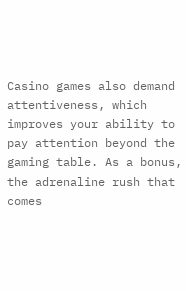Casino games also demand attentiveness, which improves your ability to pay attention beyond the gaming table. As a bonus, the adrenaline rush that comes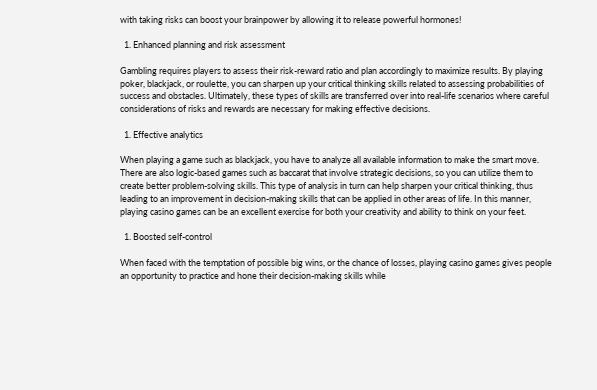with taking risks can boost your brainpower by allowing it to release powerful hormones!

  1. Enhanced planning and risk assessment

Gambling requires players to assess their risk-reward ratio and plan accordingly to maximize results. By playing poker, blackjack, or roulette, you can sharpen up your critical thinking skills related to assessing probabilities of success and obstacles. Ultimately, these types of skills are transferred over into real-life scenarios where careful considerations of risks and rewards are necessary for making effective decisions.

  1. Effective analytics

When playing a game such as blackjack, you have to analyze all available information to make the smart move. There are also logic-based games such as baccarat that involve strategic decisions, so you can utilize them to create better problem-solving skills. This type of analysis in turn can help sharpen your critical thinking, thus leading to an improvement in decision-making skills that can be applied in other areas of life. In this manner, playing casino games can be an excellent exercise for both your creativity and ability to think on your feet.

  1. Boosted self-control

When faced with the temptation of possible big wins, or the chance of losses, playing casino games gives people an opportunity to practice and hone their decision-making skills while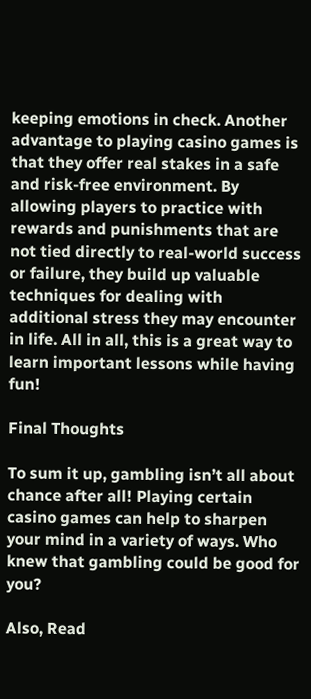keeping emotions in check. Another advantage to playing casino games is that they offer real stakes in a safe and risk-free environment. By allowing players to practice with rewards and punishments that are not tied directly to real-world success or failure, they build up valuable techniques for dealing with additional stress they may encounter in life. All in all, this is a great way to learn important lessons while having fun!

Final Thoughts

To sum it up, gambling isn’t all about chance after all! Playing certain casino games can help to sharpen your mind in a variety of ways. Who knew that gambling could be good for you?

Also, Read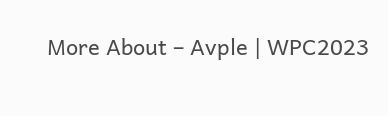More About – Avple | WPC2023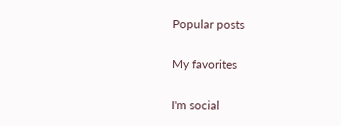Popular posts

My favorites

I'm social